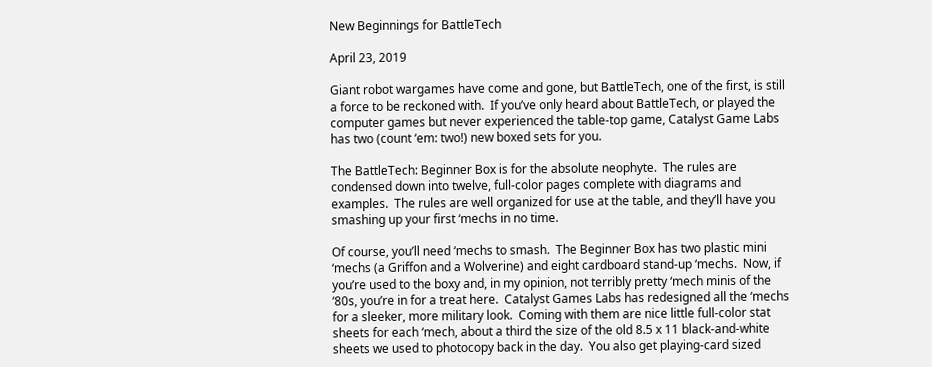New Beginnings for BattleTech

April 23, 2019

Giant robot wargames have come and gone, but BattleTech, one of the first, is still a force to be reckoned with.  If you’ve only heard about BattleTech, or played the computer games but never experienced the table-top game, Catalyst Game Labs has two (count ‘em: two!) new boxed sets for you.

The BattleTech: Beginner Box is for the absolute neophyte.  The rules are condensed down into twelve, full-color pages complete with diagrams and examples.  The rules are well organized for use at the table, and they’ll have you smashing up your first ‘mechs in no time.

Of course, you’ll need ‘mechs to smash.  The Beginner Box has two plastic mini ‘mechs (a Griffon and a Wolverine) and eight cardboard stand-up ‘mechs.  Now, if you’re used to the boxy and, in my opinion, not terribly pretty ‘mech minis of the ‘80s, you’re in for a treat here.  Catalyst Games Labs has redesigned all the ‘mechs for a sleeker, more military look.  Coming with them are nice little full-color stat sheets for each ‘mech, about a third the size of the old 8.5 x 11 black-and-white sheets we used to photocopy back in the day.  You also get playing-card sized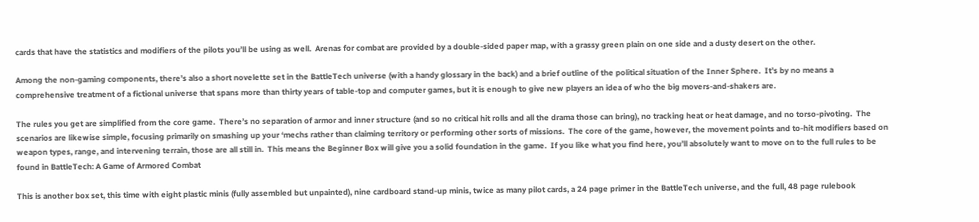cards that have the statistics and modifiers of the pilots you’ll be using as well.  Arenas for combat are provided by a double-sided paper map, with a grassy green plain on one side and a dusty desert on the other.

Among the non-gaming components, there’s also a short novelette set in the BattleTech universe (with a handy glossary in the back) and a brief outline of the political situation of the Inner Sphere.  It’s by no means a comprehensive treatment of a fictional universe that spans more than thirty years of table-top and computer games, but it is enough to give new players an idea of who the big movers-and-shakers are.

The rules you get are simplified from the core game.  There’s no separation of armor and inner structure (and so no critical hit rolls and all the drama those can bring), no tracking heat or heat damage, and no torso-pivoting.  The scenarios are likewise simple, focusing primarily on smashing up your ‘mechs rather than claiming territory or performing other sorts of missions.  The core of the game, however, the movement points and to-hit modifiers based on weapon types, range, and intervening terrain, those are all still in.  This means the Beginner Box will give you a solid foundation in the game.  If you like what you find here, you’ll absolutely want to move on to the full rules to be found in BattleTech: A Game of Armored Combat

This is another box set, this time with eight plastic minis (fully assembled but unpainted), nine cardboard stand-up minis, twice as many pilot cards, a 24 page primer in the BattleTech universe, and the full, 48 page rulebook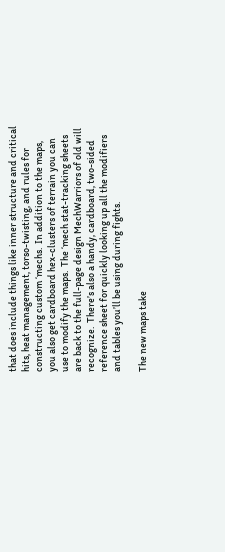that does include things like inner structure and critical hits, heat management, torso-twisting, and rules for constructing custom ‘mechs.  In addition to the maps, you also get cardboard hex-clusters of terrain you can use to modify the maps.  The ‘mech stat-tracking sheets are back to the full-page design MechWarriors of old will recognize.  There’s also a handy, cardboard, two-sided reference sheet for quickly looking up all the modifiers and tables you’ll be using during fights.

The new maps take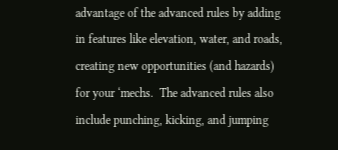advantage of the advanced rules by adding in features like elevation, water, and roads, creating new opportunities (and hazards) for your ‘mechs.  The advanced rules also include punching, kicking, and jumping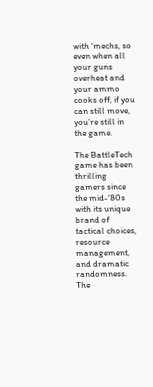with ‘mechs, so even when all your guns overheat and your ammo cooks off, if you can still move, you’re still in the game.

The BattleTech game has been thrilling gamers since the mid-‘80s with its unique brand of tactical choices, resource management, and dramatic randomness.  The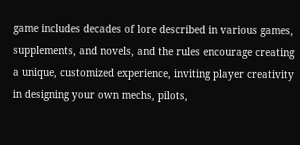game includes decades of lore described in various games, supplements, and novels, and the rules encourage creating a unique, customized experience, inviting player creativity in designing your own mechs, pilots,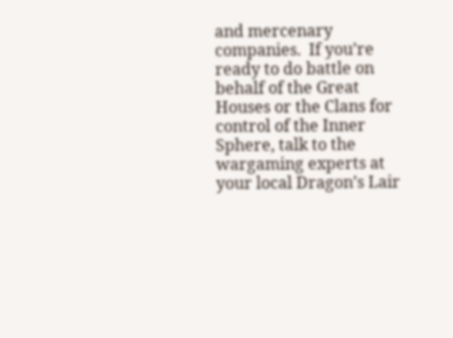and mercenary companies.  If you’re ready to do battle on behalf of the Great Houses or the Clans for control of the Inner Sphere, talk to the wargaming experts at your local Dragon’s Lair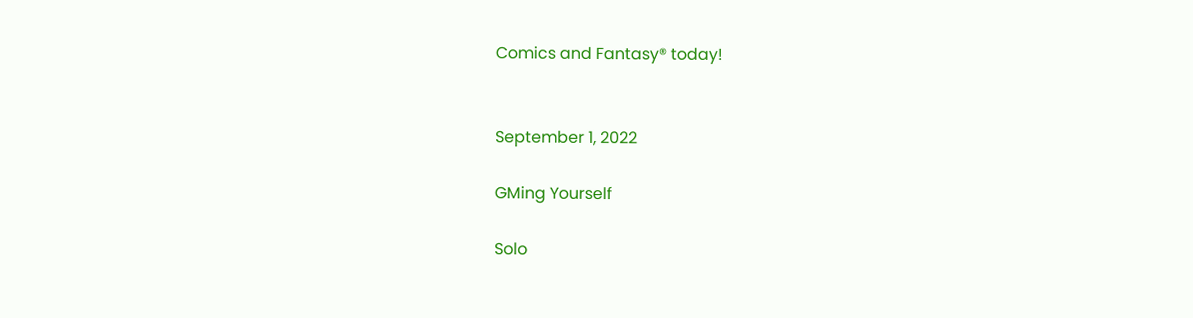Comics and Fantasy® today!


September 1, 2022

GMing Yourself

Solo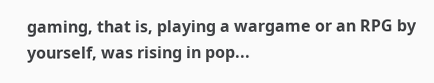gaming, that is, playing a wargame or an RPG by yourself, was rising in pop...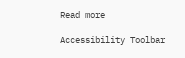Read more

Accessibility Toolbar